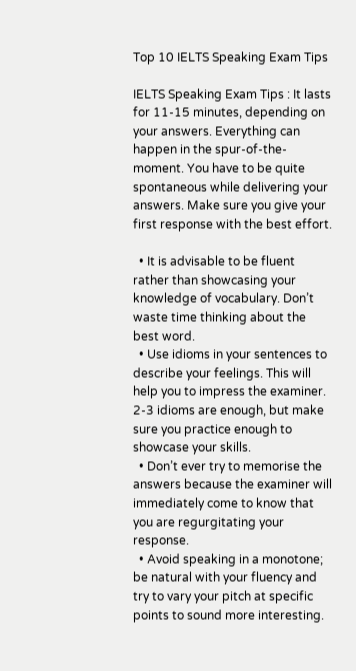Top 10 IELTS Speaking Exam Tips

IELTS Speaking Exam Tips : It lasts for 11-15 minutes, depending on your answers. Everything can happen in the spur-of-the-moment. You have to be quite spontaneous while delivering your answers. Make sure you give your first response with the best effort.

  • It is advisable to be fluent rather than showcasing your knowledge of vocabulary. Don’t waste time thinking about the best word.
  • Use idioms in your sentences to describe your feelings. This will help you to impress the examiner. 2-3 idioms are enough, but make sure you practice enough to showcase your skills.
  • Don’t ever try to memorise the answers because the examiner will immediately come to know that you are regurgitating your response.
  • Avoid speaking in a monotone; be natural with your fluency and try to vary your pitch at specific points to sound more interesting.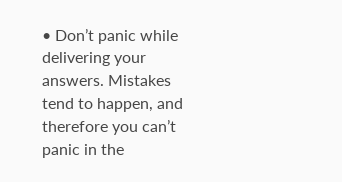• Don’t panic while delivering your answers. Mistakes tend to happen, and therefore you can’t panic in the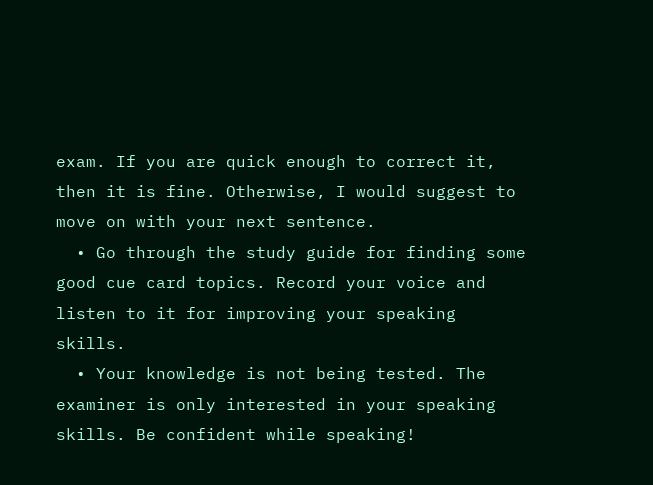exam. If you are quick enough to correct it, then it is fine. Otherwise, I would suggest to move on with your next sentence.
  • Go through the study guide for finding some good cue card topics. Record your voice and listen to it for improving your speaking skills.
  • Your knowledge is not being tested. The examiner is only interested in your speaking skills. Be confident while speaking!